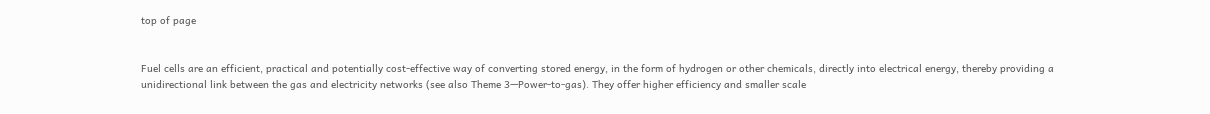top of page


Fuel cells are an efficient, practical and potentially cost-effective way of converting stored energy, in the form of hydrogen or other chemicals, directly into electrical energy, thereby providing a unidirectional link between the gas and electricity networks (see also Theme 3—Power-to-gas). They offer higher efficiency and smaller scale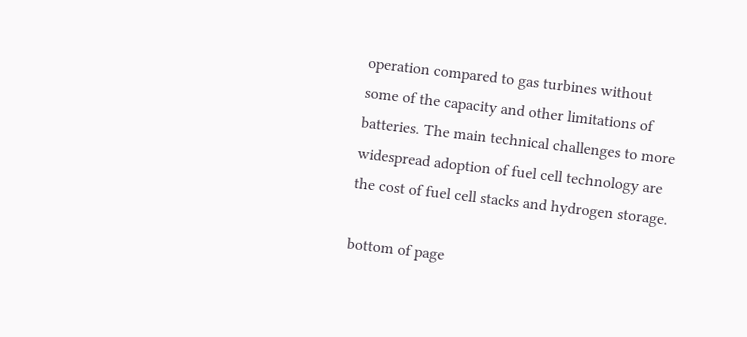operation compared to gas turbines without some of the capacity and other limitations of batteries. The main technical challenges to more widespread adoption of fuel cell technology are the cost of fuel cell stacks and hydrogen storage.

bottom of page